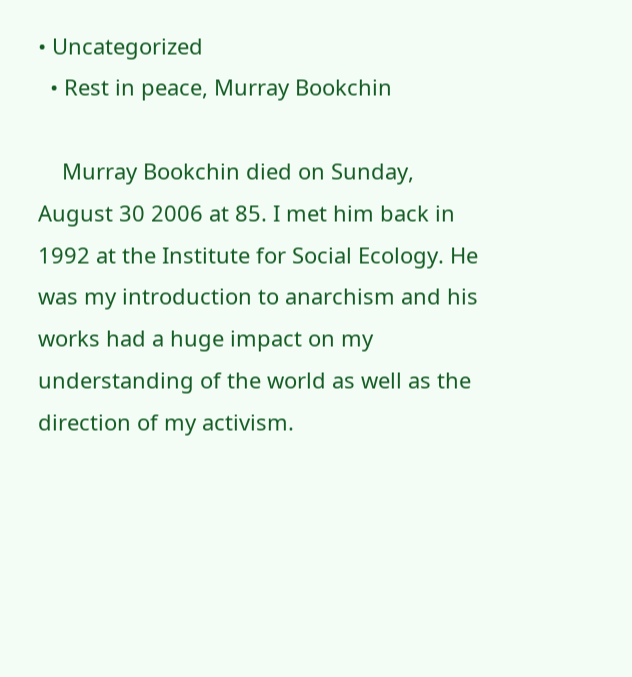• Uncategorized
  • Rest in peace, Murray Bookchin

    Murray Bookchin died on Sunday, August 30 2006 at 85. I met him back in 1992 at the Institute for Social Ecology. He was my introduction to anarchism and his works had a huge impact on my understanding of the world as well as the direction of my activism.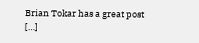Brian Tokar has a great post […]